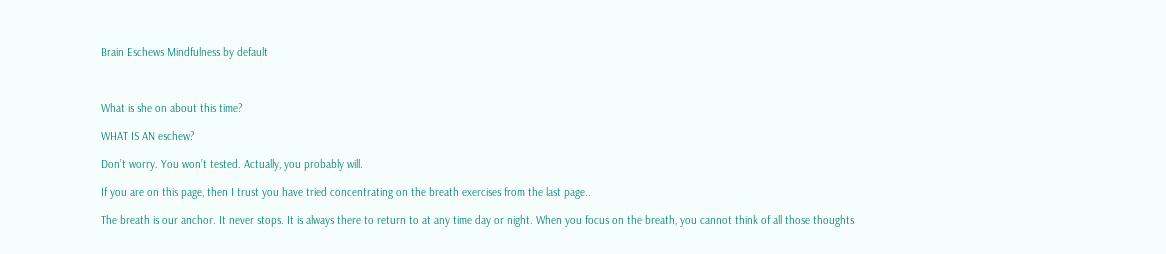Brain Eschews Mindfulness by default



What is she on about this time?

WHAT IS AN eschew?

Don’t worry. You won’t tested. Actually, you probably will.

If you are on this page, then I trust you have tried concentrating on the breath exercises from the last page..

The breath is our anchor. It never stops. It is always there to return to at any time day or night. When you focus on the breath, you cannot think of all those thoughts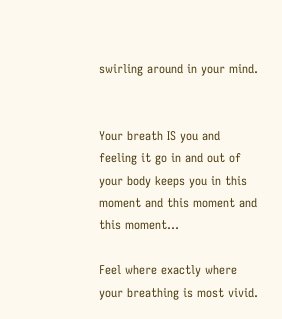swirling around in your mind.


Your breath IS you and feeling it go in and out of your body keeps you in this moment and this moment and this moment…

Feel where exactly where your breathing is most vivid.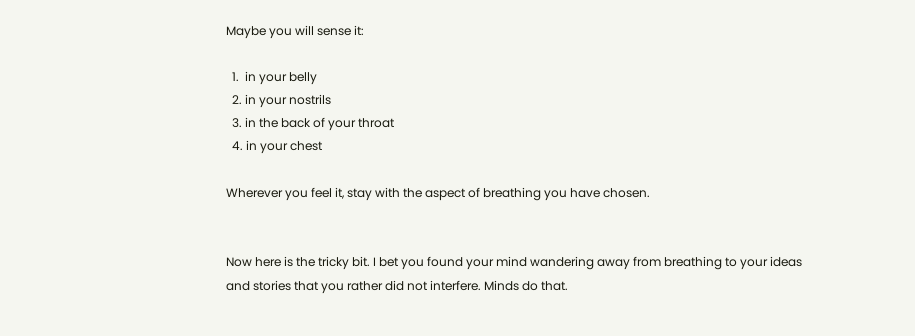Maybe you will sense it:

  1.  in your belly
  2. in your nostrils
  3. in the back of your throat
  4. in your chest

Wherever you feel it, stay with the aspect of breathing you have chosen.


Now here is the tricky bit. I bet you found your mind wandering away from breathing to your ideas and stories that you rather did not interfere. Minds do that.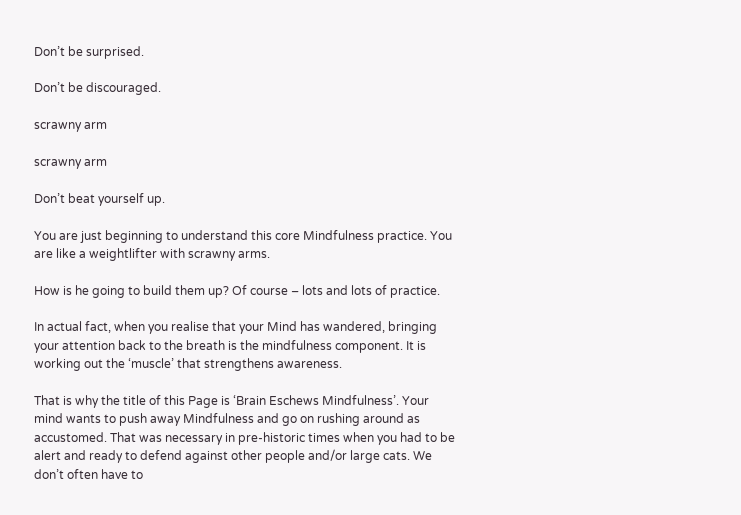Don’t be surprised.

Don’t be discouraged.

scrawny arm

scrawny arm

Don’t beat yourself up.

You are just beginning to understand this core Mindfulness practice. You are like a weightlifter with scrawny arms.

How is he going to build them up? Of course – lots and lots of practice.

In actual fact, when you realise that your Mind has wandered, bringing your attention back to the breath is the mindfulness component. It is working out the ‘muscle’ that strengthens awareness.

That is why the title of this Page is ‘Brain Eschews Mindfulness’. Your mind wants to push away Mindfulness and go on rushing around as accustomed. That was necessary in pre-historic times when you had to be alert and ready to defend against other people and/or large cats. We don’t often have to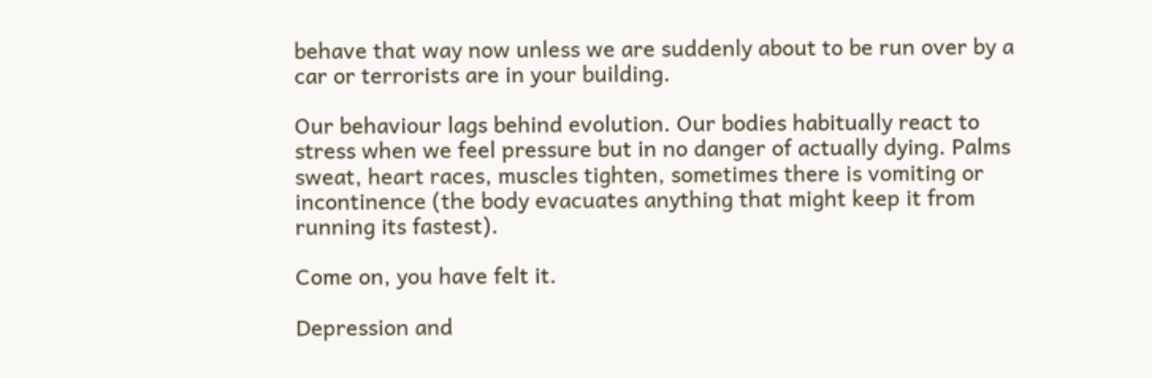behave that way now unless we are suddenly about to be run over by a car or terrorists are in your building.

Our behaviour lags behind evolution. Our bodies habitually react to stress when we feel pressure but in no danger of actually dying. Palms sweat, heart races, muscles tighten, sometimes there is vomiting or incontinence (the body evacuates anything that might keep it from running its fastest).

Come on, you have felt it.

Depression and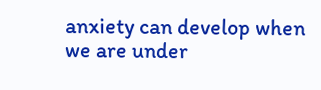anxiety can develop when we are under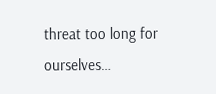threat too long for ourselves…